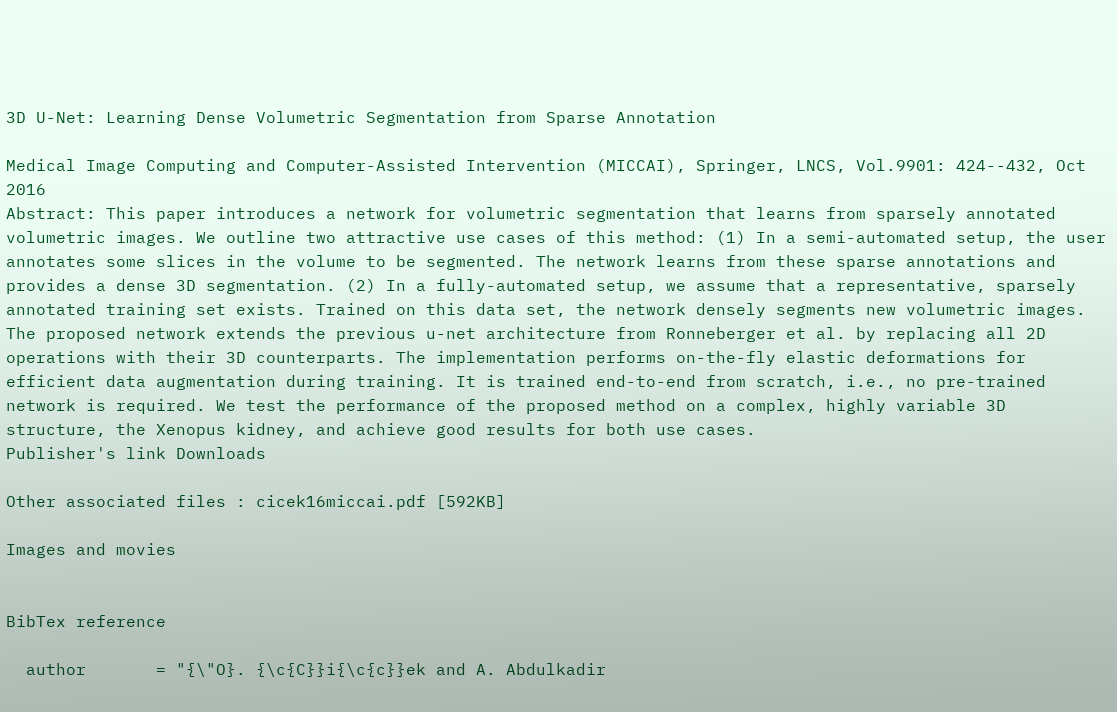3D U-Net: Learning Dense Volumetric Segmentation from Sparse Annotation

Medical Image Computing and Computer-Assisted Intervention (MICCAI), Springer, LNCS, Vol.9901: 424--432, Oct 2016
Abstract: This paper introduces a network for volumetric segmentation that learns from sparsely annotated volumetric images. We outline two attractive use cases of this method: (1) In a semi-automated setup, the user annotates some slices in the volume to be segmented. The network learns from these sparse annotations and provides a dense 3D segmentation. (2) In a fully-automated setup, we assume that a representative, sparsely annotated training set exists. Trained on this data set, the network densely segments new volumetric images. The proposed network extends the previous u-net architecture from Ronneberger et al. by replacing all 2D operations with their 3D counterparts. The implementation performs on-the-fly elastic deformations for efficient data augmentation during training. It is trained end-to-end from scratch, i.e., no pre-trained network is required. We test the performance of the proposed method on a complex, highly variable 3D structure, the Xenopus kidney, and achieve good results for both use cases.
Publisher's link Downloads

Other associated files : cicek16miccai.pdf [592KB]

Images and movies


BibTex reference

  author       = "{\"O}. {\c{C}}i{\c{c}}ek and A. Abdulkadir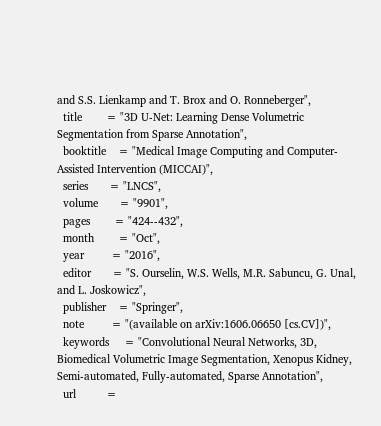and S.S. Lienkamp and T. Brox and O. Ronneberger",
  title        = "3D U-Net: Learning Dense Volumetric Segmentation from Sparse Annotation",
  booktitle    = "Medical Image Computing and Computer-Assisted Intervention (MICCAI)",
  series       = "LNCS",
  volume       = "9901",
  pages        = "424--432",
  month        = "Oct",
  year         = "2016",
  editor       = "S. Ourselin, W.S. Wells, M.R. Sabuncu, G. Unal, and L. Joskowicz",
  publisher    = "Springer",
  note         = "(available on arXiv:1606.06650 [cs.CV])",
  keywords     = "Convolutional Neural Networks, 3D, Biomedical Volumetric Image Segmentation, Xenopus Kidney, Semi-automated, Fully-automated, Sparse Annotation",
  url          =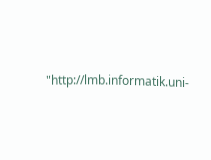"http://lmb.informatik.uni-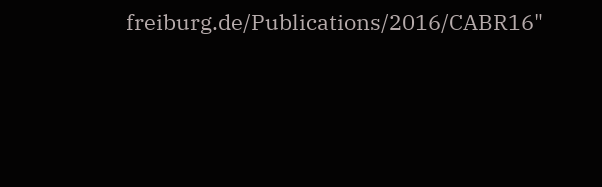freiburg.de/Publications/2016/CABR16"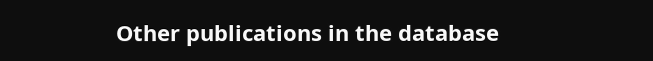Other publications in the database